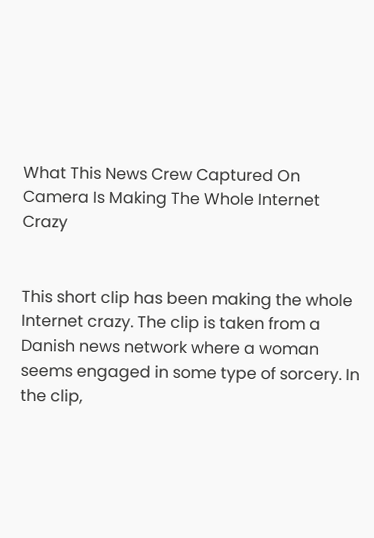What This News Crew Captured On Camera Is Making The Whole Internet Crazy


This short clip has been making the whole Internet crazy. The clip is taken from a Danish news network where a woman seems engaged in some type of sorcery. In the clip,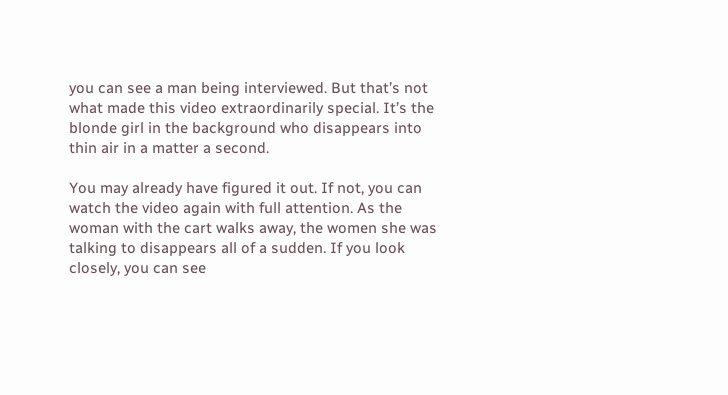you can see a man being interviewed. But that’s not what made this video extraordinarily special. It’s the blonde girl in the background who disappears into thin air in a matter a second.

You may already have figured it out. If not, you can watch the video again with full attention. As the woman with the cart walks away, the women she was talking to disappears all of a sudden. If you look closely, you can see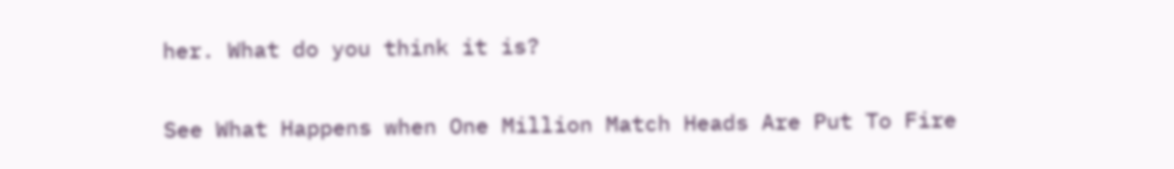her. What do you think it is?


See What Happens when One Million Match Heads Are Put To Fire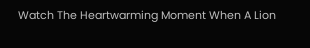Watch The Heartwarming Moment When A Lion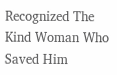Recognized The Kind Woman Who Saved Him